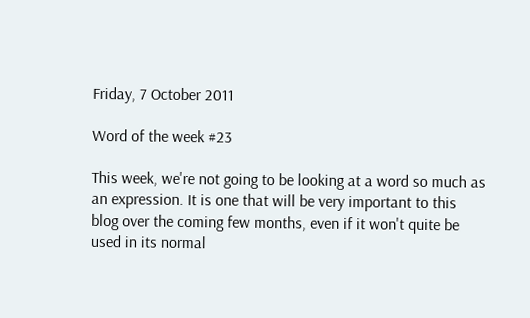Friday, 7 October 2011

Word of the week #23

This week, we're not going to be looking at a word so much as an expression. It is one that will be very important to this blog over the coming few months, even if it won't quite be used in its normal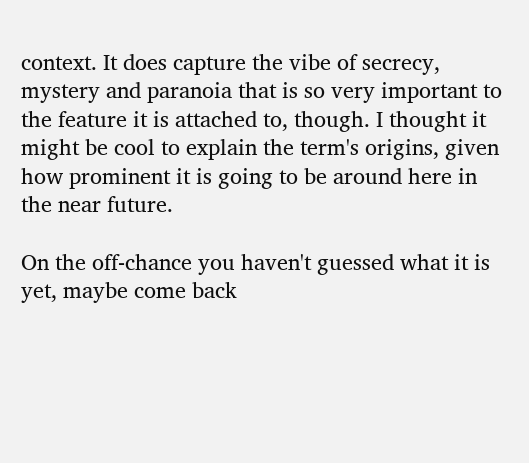context. It does capture the vibe of secrecy, mystery and paranoia that is so very important to the feature it is attached to, though. I thought it might be cool to explain the term's origins, given how prominent it is going to be around here in the near future.

On the off-chance you haven't guessed what it is yet, maybe come back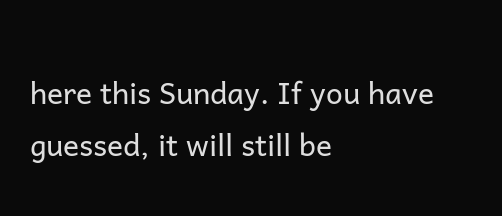here this Sunday. If you have guessed, it will still be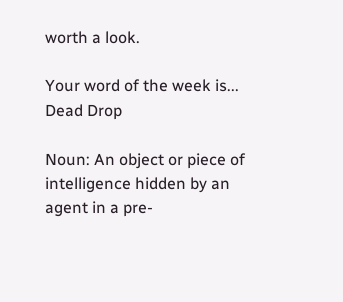worth a look.

Your word of the week is...
Dead Drop

Noun: An object or piece of intelligence hidden by an agent in a pre-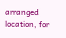arranged location, for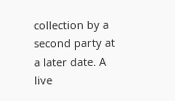collection by a second party at a later date. A live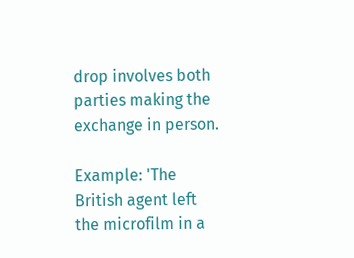drop involves both parties making the exchange in person.

Example: 'The British agent left the microfilm in a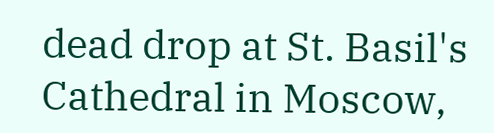dead drop at St. Basil's Cathedral in Moscow,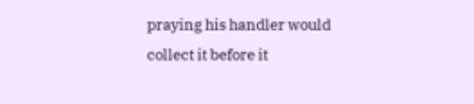praying his handler would collect it before it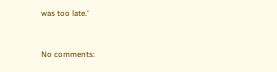was too late.'


No comments: